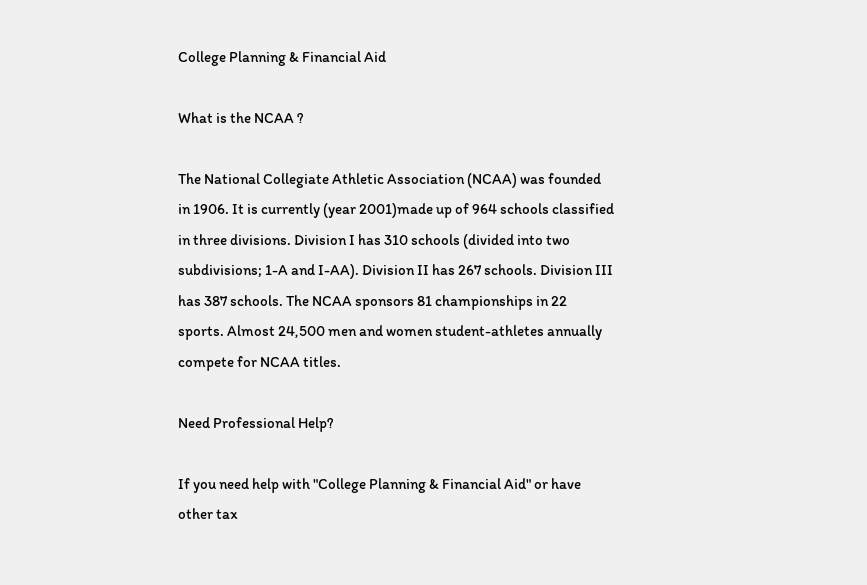College Planning & Financial Aid

What is the NCAA ?

The National Collegiate Athletic Association (NCAA) was founded in 1906. It is currently (year 2001)made up of 964 schools classified in three divisions. Division I has 310 schools (divided into two subdivisions; 1-A and I-AA). Division II has 267 schools. Division III has 387 schools. The NCAA sponsors 81 championships in 22 sports. Almost 24,500 men and women student-athletes annually compete for NCAA titles.

Need Professional Help?

If you need help with "College Planning & Financial Aid" or have other tax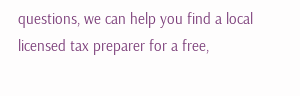questions, we can help you find a local licensed tax preparer for a free,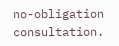no-obligation consultation.